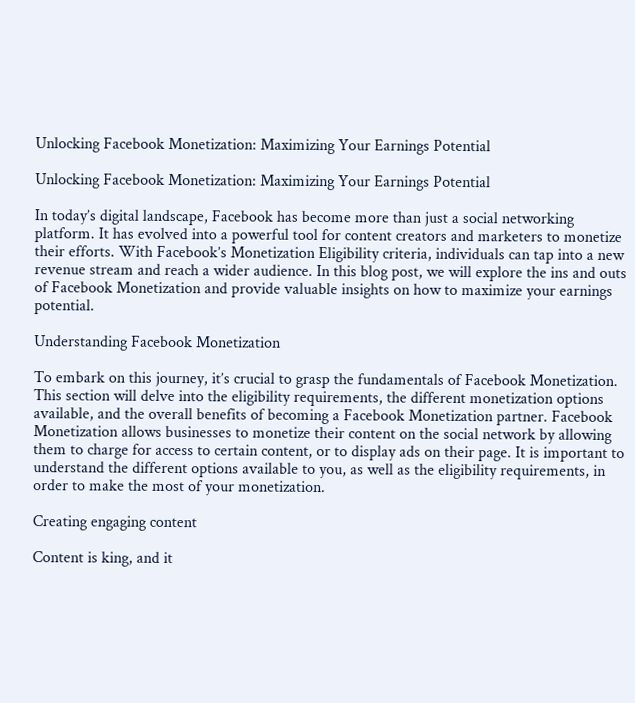Unlocking Facebook Monetization: Maximizing Your Earnings Potential

Unlocking Facebook Monetization: Maximizing Your Earnings Potential

In today’s digital landscape, Facebook has become more than just a social networking platform. It has evolved into a powerful tool for content creators and marketers to monetize their efforts. With Facebook’s Monetization Eligibility criteria, individuals can tap into a new revenue stream and reach a wider audience. In this blog post, we will explore the ins and outs of Facebook Monetization and provide valuable insights on how to maximize your earnings potential.

Understanding Facebook Monetization

To embark on this journey, it’s crucial to grasp the fundamentals of Facebook Monetization. This section will delve into the eligibility requirements, the different monetization options available, and the overall benefits of becoming a Facebook Monetization partner. Facebook Monetization allows businesses to monetize their content on the social network by allowing them to charge for access to certain content, or to display ads on their page. It is important to understand the different options available to you, as well as the eligibility requirements, in order to make the most of your monetization.

Creating engaging content

Content is king, and it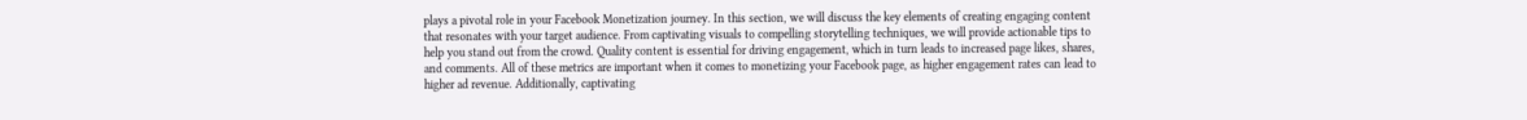plays a pivotal role in your Facebook Monetization journey. In this section, we will discuss the key elements of creating engaging content that resonates with your target audience. From captivating visuals to compelling storytelling techniques, we will provide actionable tips to help you stand out from the crowd. Quality content is essential for driving engagement, which in turn leads to increased page likes, shares, and comments. All of these metrics are important when it comes to monetizing your Facebook page, as higher engagement rates can lead to higher ad revenue. Additionally, captivating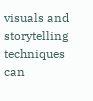visuals and storytelling techniques can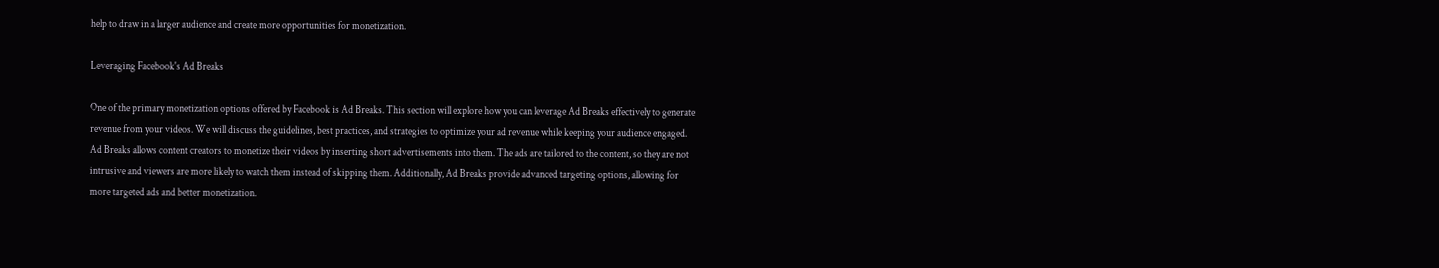help to draw in a larger audience and create more opportunities for monetization.

Leveraging Facebook's Ad Breaks

One of the primary monetization options offered by Facebook is Ad Breaks. This section will explore how you can leverage Ad Breaks effectively to generate revenue from your videos. We will discuss the guidelines, best practices, and strategies to optimize your ad revenue while keeping your audience engaged. Ad Breaks allows content creators to monetize their videos by inserting short advertisements into them. The ads are tailored to the content, so they are not intrusive and viewers are more likely to watch them instead of skipping them. Additionally, Ad Breaks provide advanced targeting options, allowing for more targeted ads and better monetization.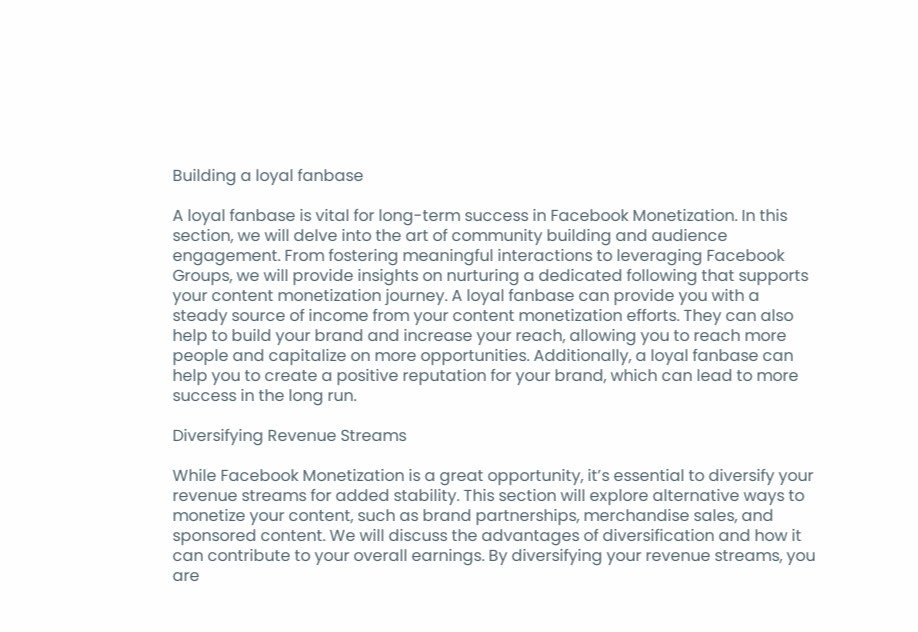Building a loyal fanbase

A loyal fanbase is vital for long-term success in Facebook Monetization. In this section, we will delve into the art of community building and audience engagement. From fostering meaningful interactions to leveraging Facebook Groups, we will provide insights on nurturing a dedicated following that supports your content monetization journey. A loyal fanbase can provide you with a steady source of income from your content monetization efforts. They can also help to build your brand and increase your reach, allowing you to reach more people and capitalize on more opportunities. Additionally, a loyal fanbase can help you to create a positive reputation for your brand, which can lead to more success in the long run.

Diversifying Revenue Streams

While Facebook Monetization is a great opportunity, it’s essential to diversify your revenue streams for added stability. This section will explore alternative ways to monetize your content, such as brand partnerships, merchandise sales, and sponsored content. We will discuss the advantages of diversification and how it can contribute to your overall earnings. By diversifying your revenue streams, you are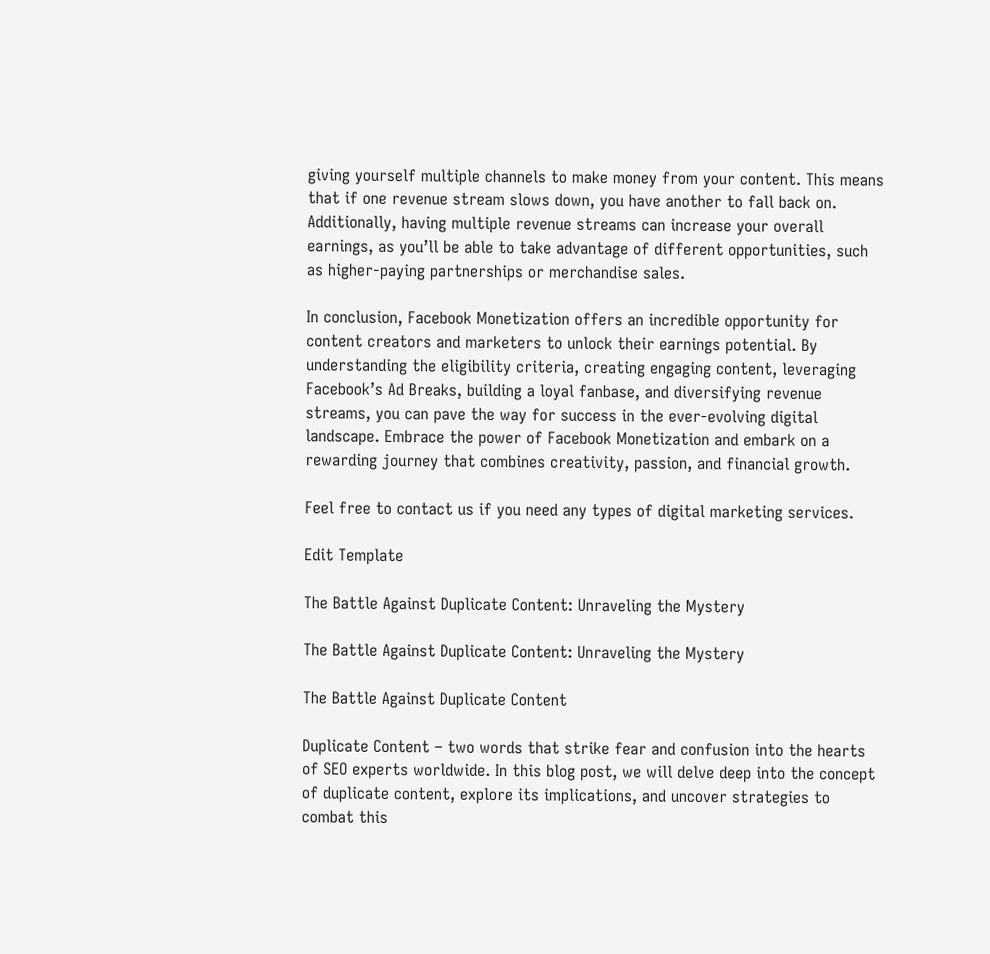giving yourself multiple channels to make money from your content. This means that if one revenue stream slows down, you have another to fall back on. Additionally, having multiple revenue streams can increase your overall earnings, as you’ll be able to take advantage of different opportunities, such as higher-paying partnerships or merchandise sales.

In conclusion, Facebook Monetization offers an incredible opportunity for content creators and marketers to unlock their earnings potential. By understanding the eligibility criteria, creating engaging content, leveraging Facebook’s Ad Breaks, building a loyal fanbase, and diversifying revenue streams, you can pave the way for success in the ever-evolving digital landscape. Embrace the power of Facebook Monetization and embark on a rewarding journey that combines creativity, passion, and financial growth.

Feel free to contact us if you need any types of digital marketing services.

Edit Template

The Battle Against Duplicate Content: Unraveling the Mystery

The Battle Against Duplicate Content: Unraveling the Mystery

The Battle Against Duplicate Content

Duplicate Content – two words that strike fear and confusion into the hearts of SEO experts worldwide. In this blog post, we will delve deep into the concept of duplicate content, explore its implications, and uncover strategies to combat this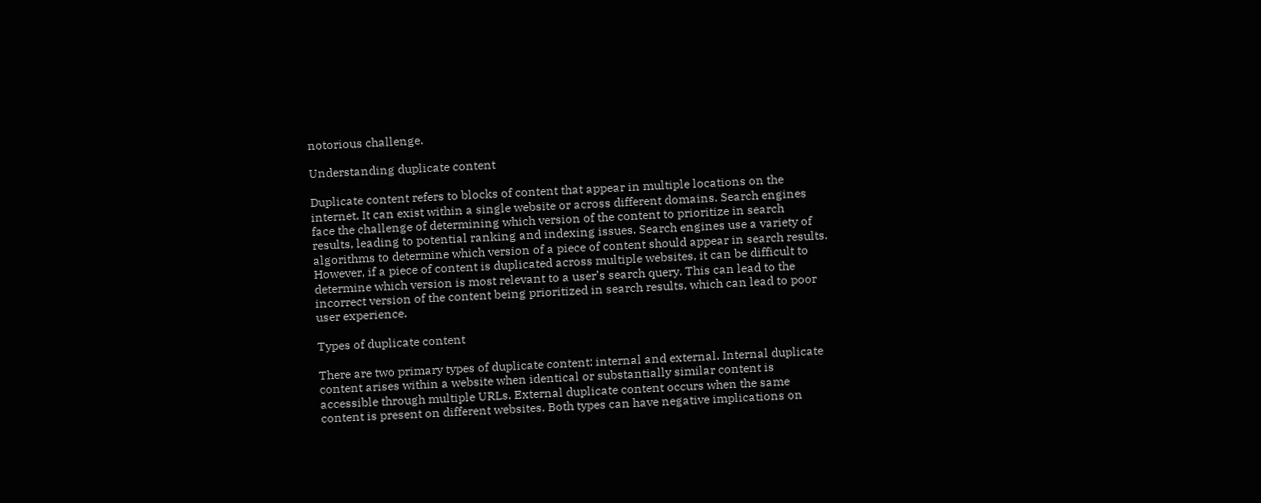notorious challenge.

Understanding duplicate content

Duplicate content refers to blocks of content that appear in multiple locations on the internet. It can exist within a single website or across different domains. Search engines face the challenge of determining which version of the content to prioritize in search results, leading to potential ranking and indexing issues. Search engines use a variety of algorithms to determine which version of a piece of content should appear in search results. However, if a piece of content is duplicated across multiple websites, it can be difficult to determine which version is most relevant to a user’s search query. This can lead to the incorrect version of the content being prioritized in search results, which can lead to poor user experience.

Types of duplicate content

There are two primary types of duplicate content: internal and external. Internal duplicate content arises within a website when identical or substantially similar content is accessible through multiple URLs. External duplicate content occurs when the same content is present on different websites. Both types can have negative implications on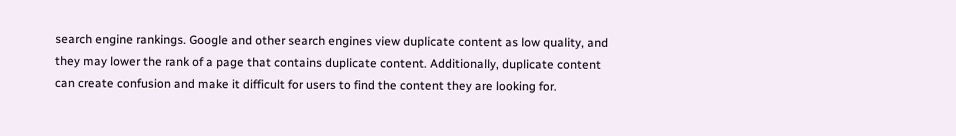search engine rankings. Google and other search engines view duplicate content as low quality, and they may lower the rank of a page that contains duplicate content. Additionally, duplicate content can create confusion and make it difficult for users to find the content they are looking for.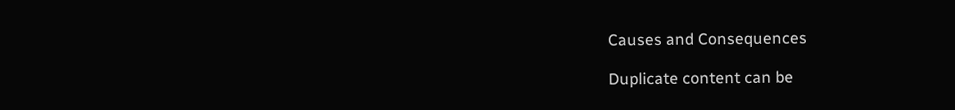Causes and Consequences

Duplicate content can be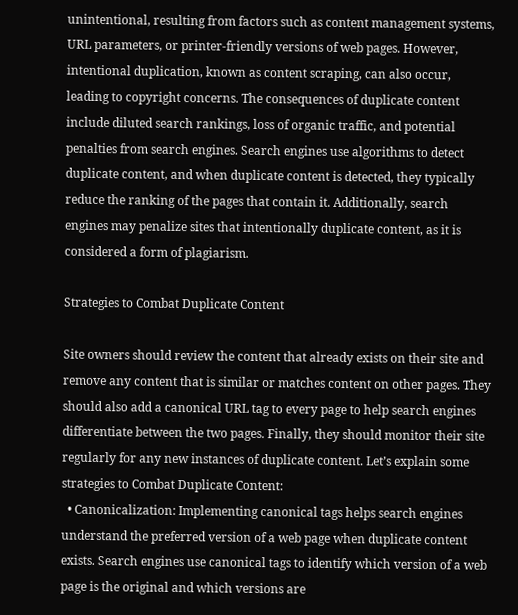unintentional, resulting from factors such as content management systems, URL parameters, or printer-friendly versions of web pages. However, intentional duplication, known as content scraping, can also occur, leading to copyright concerns. The consequences of duplicate content include diluted search rankings, loss of organic traffic, and potential penalties from search engines. Search engines use algorithms to detect duplicate content, and when duplicate content is detected, they typically reduce the ranking of the pages that contain it. Additionally, search engines may penalize sites that intentionally duplicate content, as it is considered a form of plagiarism.

Strategies to Combat Duplicate Content

Site owners should review the content that already exists on their site and remove any content that is similar or matches content on other pages. They should also add a canonical URL tag to every page to help search engines differentiate between the two pages. Finally, they should monitor their site regularly for any new instances of duplicate content. Let’s explain some strategies to Combat Duplicate Content:
  • Canonicalization: Implementing canonical tags helps search engines understand the preferred version of a web page when duplicate content exists. Search engines use canonical tags to identify which version of a web page is the original and which versions are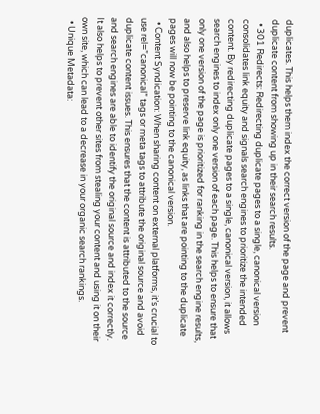duplicates. This helps them index the correct version of the page and prevent duplicate content from showing up in their search results.
  • 301 Redirects: Redirecting duplicate pages to a single, canonical version consolidates link equity and signals search engines to prioritize the intended content. By redirecting duplicate pages to a single, canonical version, it allows search engines to index only one version of each page. This helps to ensure that only one version of the page is prioritized for ranking in the search engine results, and also helps to preserve link equity, as links that are pointing to the duplicate pages will now be pointing to the canonical version.
  • Content Syndication: When sharing content on external platforms, it’s crucial to use rel=”canonical” tags or meta tags to attribute the original source and avoid duplicate content issues. This ensures that the content is attributed to the source and search engines are able to identify the original source and index it correctly. It also helps to prevent other sites from stealing your content and using it on their own site, which can lead to a decrease in your organic search rankings.
  • Unique Metadata: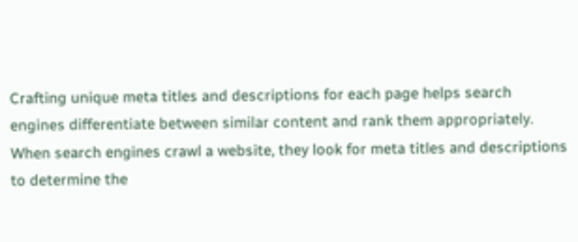Crafting unique meta titles and descriptions for each page helps search engines differentiate between similar content and rank them appropriately. When search engines crawl a website, they look for meta titles and descriptions to determine the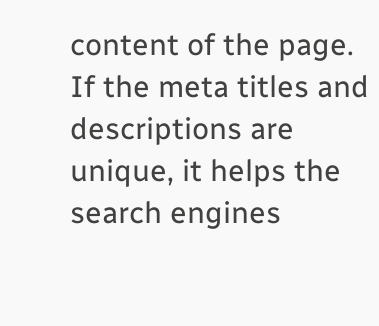content of the page. If the meta titles and descriptions are unique, it helps the search engines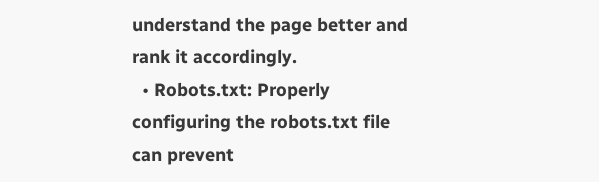understand the page better and rank it accordingly.
  • Robots.txt: Properly configuring the robots.txt file can prevent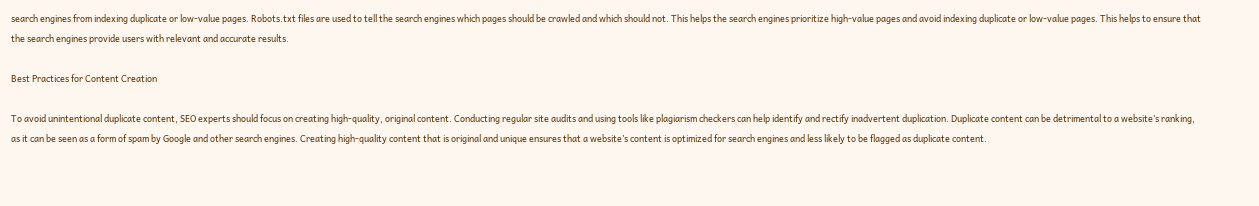search engines from indexing duplicate or low-value pages. Robots.txt files are used to tell the search engines which pages should be crawled and which should not. This helps the search engines prioritize high-value pages and avoid indexing duplicate or low-value pages. This helps to ensure that the search engines provide users with relevant and accurate results.

Best Practices for Content Creation

To avoid unintentional duplicate content, SEO experts should focus on creating high-quality, original content. Conducting regular site audits and using tools like plagiarism checkers can help identify and rectify inadvertent duplication. Duplicate content can be detrimental to a website’s ranking, as it can be seen as a form of spam by Google and other search engines. Creating high-quality content that is original and unique ensures that a website’s content is optimized for search engines and less likely to be flagged as duplicate content.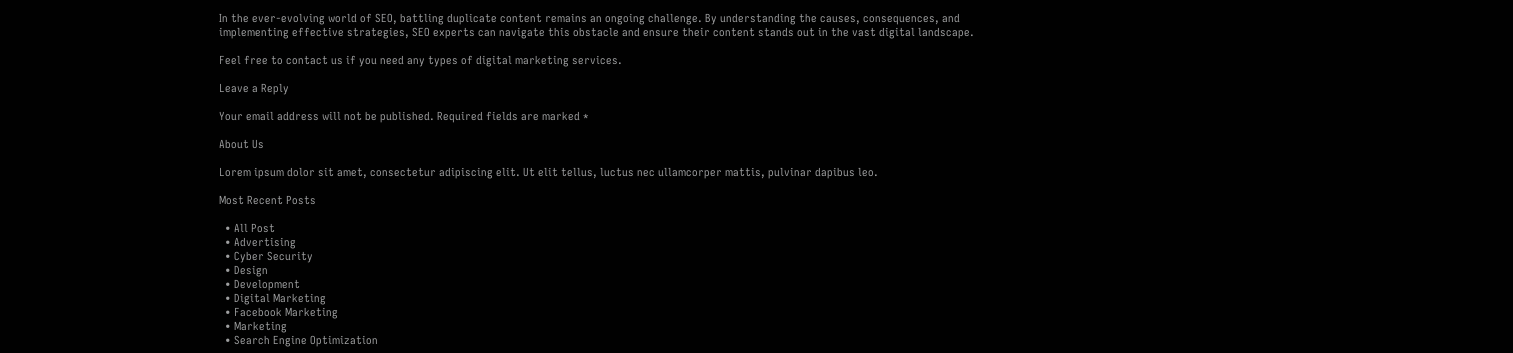In the ever-evolving world of SEO, battling duplicate content remains an ongoing challenge. By understanding the causes, consequences, and implementing effective strategies, SEO experts can navigate this obstacle and ensure their content stands out in the vast digital landscape.

Feel free to contact us if you need any types of digital marketing services.

Leave a Reply

Your email address will not be published. Required fields are marked *

About Us

Lorem ipsum dolor sit amet, consectetur adipiscing elit. Ut elit tellus, luctus nec ullamcorper mattis, pulvinar dapibus leo.

Most Recent Posts

  • All Post
  • Advertising
  • Cyber Security
  • Design
  • Development
  • Digital Marketing
  • Facebook Marketing
  • Marketing
  • Search Engine Optimization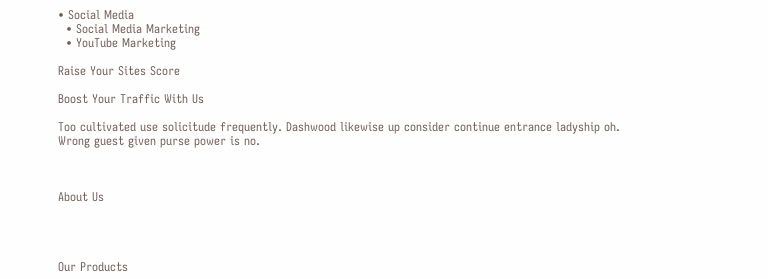• Social Media
  • Social Media Marketing
  • YouTube Marketing

Raise Your Sites Score

Boost Your Traffic With Us

Too cultivated use solicitude frequently. Dashwood likewise up consider continue entrance ladyship oh. Wrong guest given purse power is no.



About Us




Our Products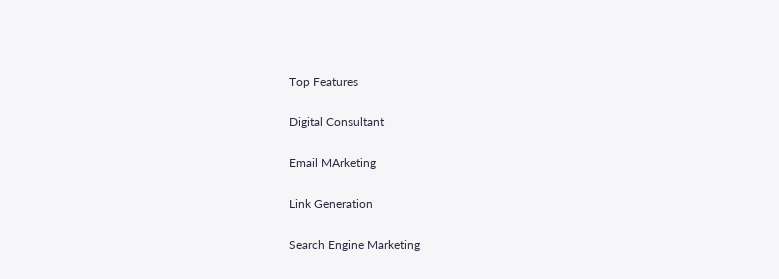Top Features

Digital Consultant

Email MArketing

Link Generation

Search Engine Marketing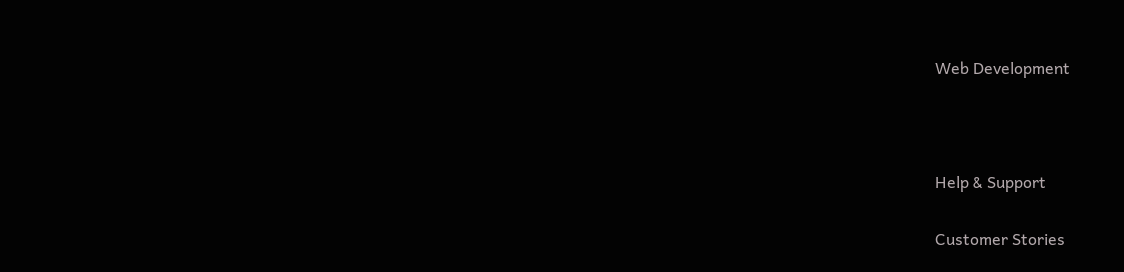Web Development



Help & Support

Customer Stories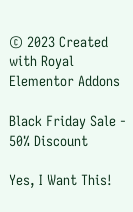© 2023 Created with Royal Elementor Addons

Black Friday Sale - 50% Discount

Yes, I Want This!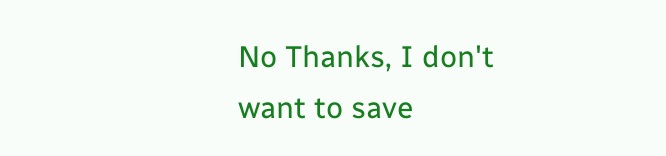No Thanks, I don't want to save